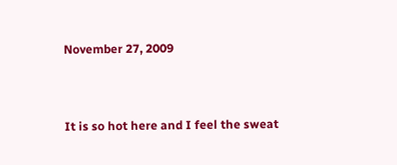November 27, 2009


It is so hot here and I feel the sweat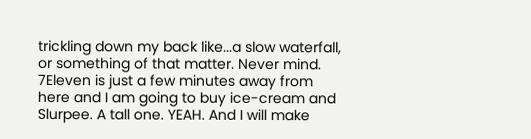trickling down my back like...a slow waterfall, or something of that matter. Never mind. 7Eleven is just a few minutes away from here and I am going to buy ice-cream and Slurpee. A tall one. YEAH. And I will make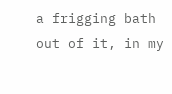a frigging bath out of it, in my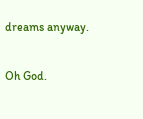dreams anyway.

Oh God.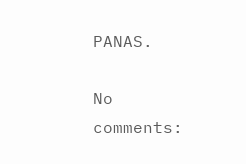PANAS.

No comments: